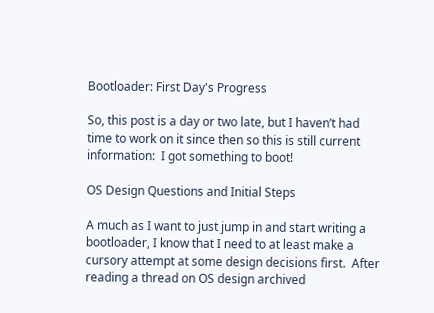Bootloader: First Day's Progress

So, this post is a day or two late, but I haven’t had time to work on it since then so this is still current information:  I got something to boot!

OS Design Questions and Initial Steps

A much as I want to just jump in and start writing a bootloader, I know that I need to at least make a cursory attempt at some design decisions first.  After reading a thread on OS design archived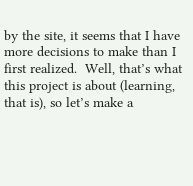by the site, it seems that I have more decisions to make than I first realized.  Well, that’s what this project is about (learning, that is), so let’s make a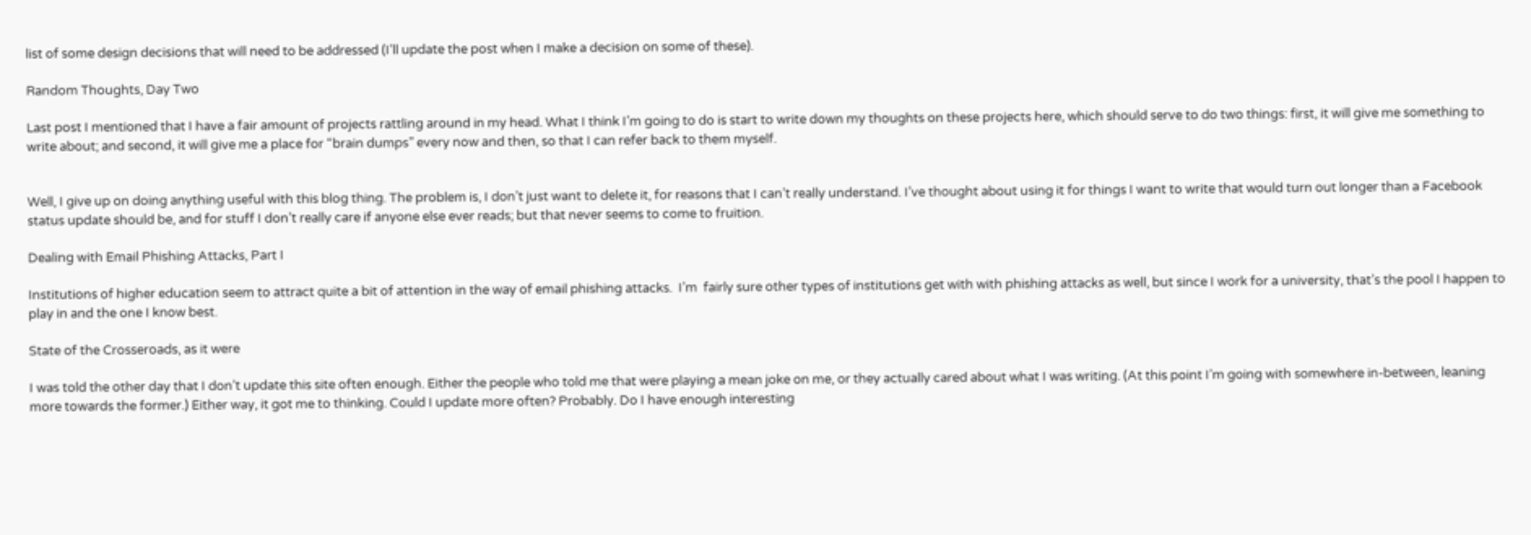list of some design decisions that will need to be addressed (I’ll update the post when I make a decision on some of these).

Random Thoughts, Day Two

Last post I mentioned that I have a fair amount of projects rattling around in my head. What I think I’m going to do is start to write down my thoughts on these projects here, which should serve to do two things: first, it will give me something to write about; and second, it will give me a place for “brain dumps” every now and then, so that I can refer back to them myself.


Well, I give up on doing anything useful with this blog thing. The problem is, I don’t just want to delete it, for reasons that I can’t really understand. I’ve thought about using it for things I want to write that would turn out longer than a Facebook status update should be, and for stuff I don’t really care if anyone else ever reads; but that never seems to come to fruition.

Dealing with Email Phishing Attacks, Part I

Institutions of higher education seem to attract quite a bit of attention in the way of email phishing attacks.  I’m  fairly sure other types of institutions get with with phishing attacks as well, but since I work for a university, that’s the pool I happen to play in and the one I know best.

State of the Crosseroads, as it were

I was told the other day that I don’t update this site often enough. Either the people who told me that were playing a mean joke on me, or they actually cared about what I was writing. (At this point I’m going with somewhere in-between, leaning more towards the former.) Either way, it got me to thinking. Could I update more often? Probably. Do I have enough interesting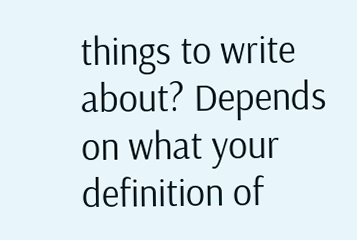things to write about? Depends on what your definition of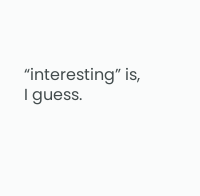“interesting” is, I guess.